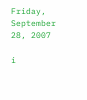Friday, September 28, 2007

i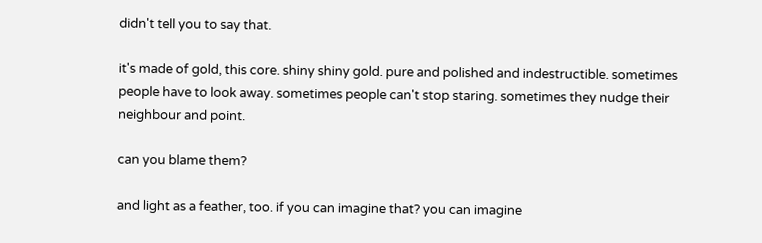didn't tell you to say that.

it's made of gold, this core. shiny shiny gold. pure and polished and indestructible. sometimes people have to look away. sometimes people can't stop staring. sometimes they nudge their neighbour and point.

can you blame them?

and light as a feather, too. if you can imagine that? you can imagine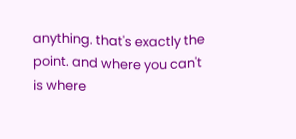anything. that's exactly the point. and where you can't is where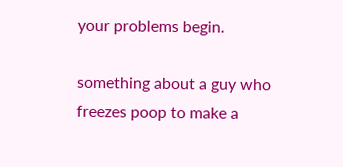your problems begin.

something about a guy who freezes poop to make a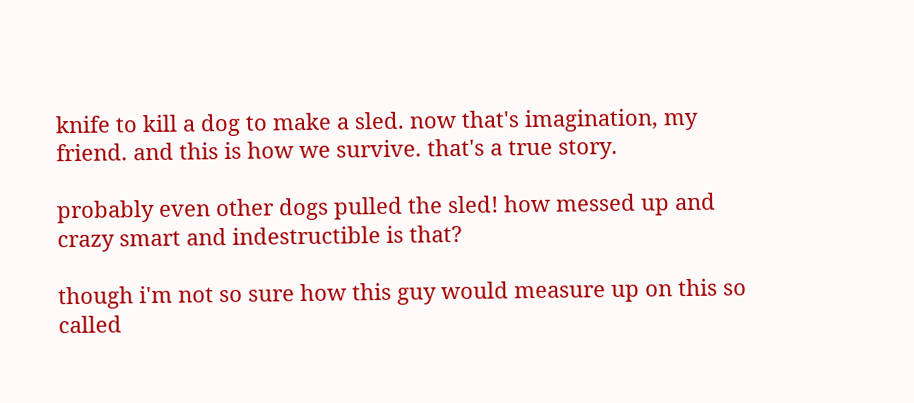knife to kill a dog to make a sled. now that's imagination, my friend. and this is how we survive. that's a true story.

probably even other dogs pulled the sled! how messed up and crazy smart and indestructible is that?

though i'm not so sure how this guy would measure up on this so called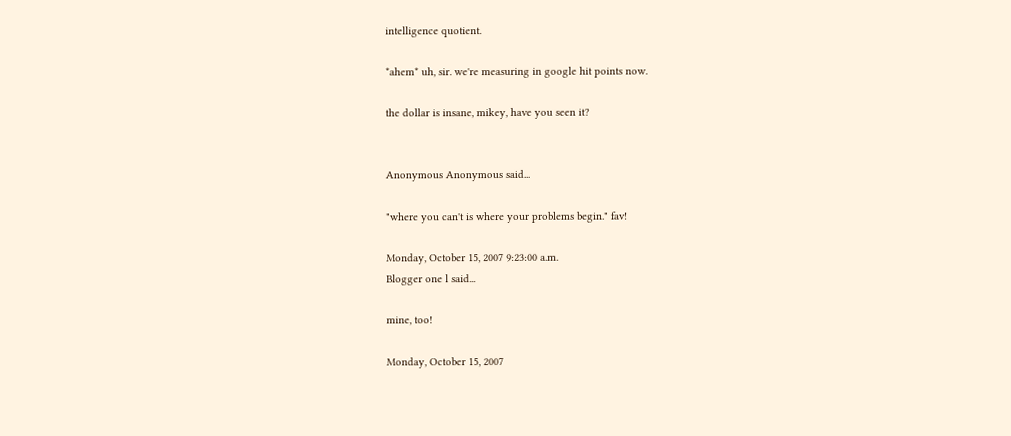intelligence quotient.

*ahem* uh, sir. we're measuring in google hit points now.

the dollar is insane, mikey, have you seen it?


Anonymous Anonymous said...

"where you can't is where your problems begin." fav!

Monday, October 15, 2007 9:23:00 a.m.
Blogger one l said...

mine, too!

Monday, October 15, 2007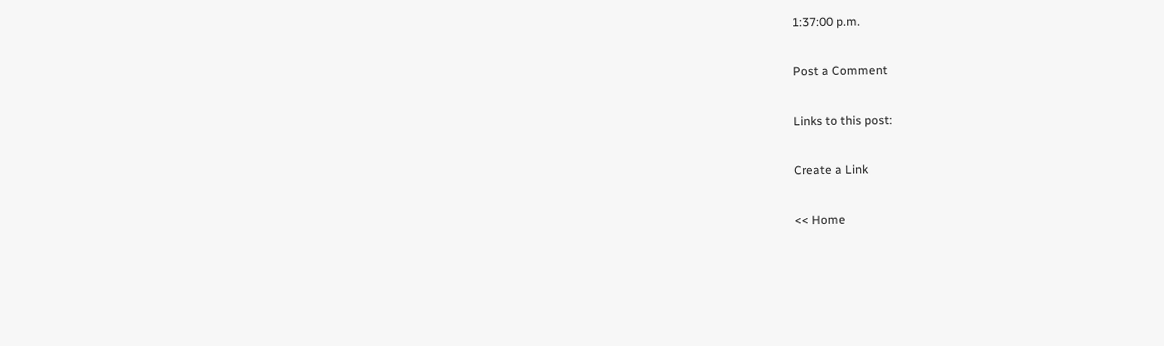1:37:00 p.m.

Post a Comment

Links to this post:

Create a Link

<< Home